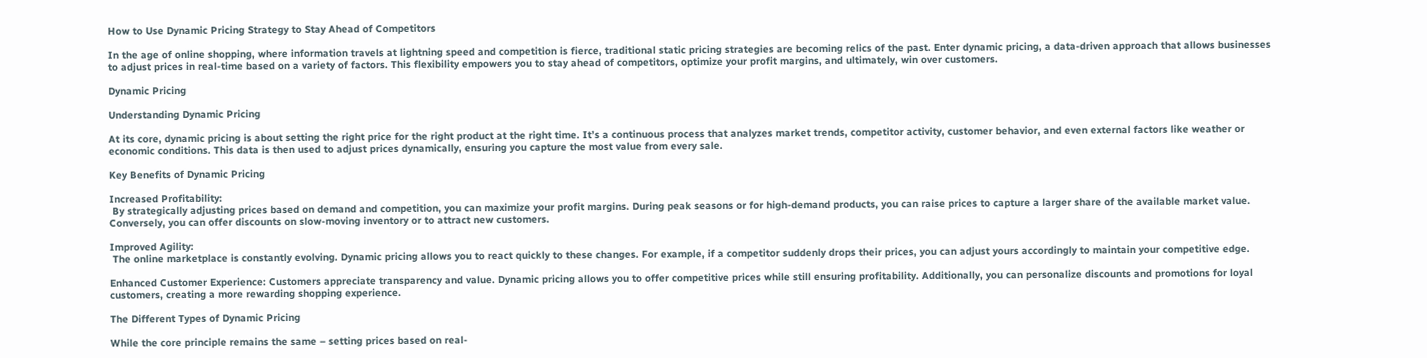How to Use Dynamic Pricing Strategy to Stay Ahead of Competitors

In the age of online shopping, where information travels at lightning speed and competition is fierce, traditional static pricing strategies are becoming relics of the past. Enter dynamic pricing, a data-driven approach that allows businesses to adjust prices in real-time based on a variety of factors. This flexibility empowers you to stay ahead of competitors, optimize your profit margins, and ultimately, win over customers.

Dynamic Pricing

Understanding Dynamic Pricing

At its core, dynamic pricing is about setting the right price for the right product at the right time. It’s a continuous process that analyzes market trends, competitor activity, customer behavior, and even external factors like weather or economic conditions. This data is then used to adjust prices dynamically, ensuring you capture the most value from every sale.

Key Benefits of Dynamic Pricing

Increased Profitability:
 By strategically adjusting prices based on demand and competition, you can maximize your profit margins. During peak seasons or for high-demand products, you can raise prices to capture a larger share of the available market value. Conversely, you can offer discounts on slow-moving inventory or to attract new customers.

Improved Agility:
 The online marketplace is constantly evolving. Dynamic pricing allows you to react quickly to these changes. For example, if a competitor suddenly drops their prices, you can adjust yours accordingly to maintain your competitive edge.

Enhanced Customer Experience: Customers appreciate transparency and value. Dynamic pricing allows you to offer competitive prices while still ensuring profitability. Additionally, you can personalize discounts and promotions for loyal customers, creating a more rewarding shopping experience.

The Different Types of Dynamic Pricing

While the core principle remains the same – setting prices based on real-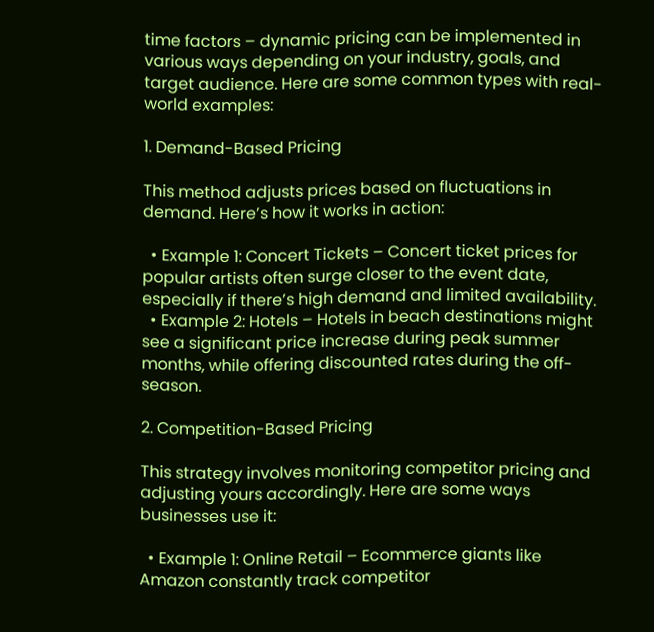time factors – dynamic pricing can be implemented in various ways depending on your industry, goals, and target audience. Here are some common types with real-world examples:

1. Demand-Based Pricing

This method adjusts prices based on fluctuations in demand. Here’s how it works in action:

  • Example 1: Concert Tickets – Concert ticket prices for popular artists often surge closer to the event date, especially if there’s high demand and limited availability.
  • Example 2: Hotels – Hotels in beach destinations might see a significant price increase during peak summer months, while offering discounted rates during the off-season.

2. Competition-Based Pricing

This strategy involves monitoring competitor pricing and adjusting yours accordingly. Here are some ways businesses use it:

  • Example 1: Online Retail – Ecommerce giants like Amazon constantly track competitor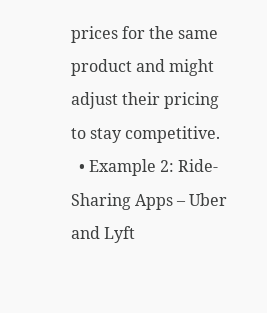prices for the same product and might adjust their pricing to stay competitive.
  • Example 2: Ride-Sharing Apps – Uber and Lyft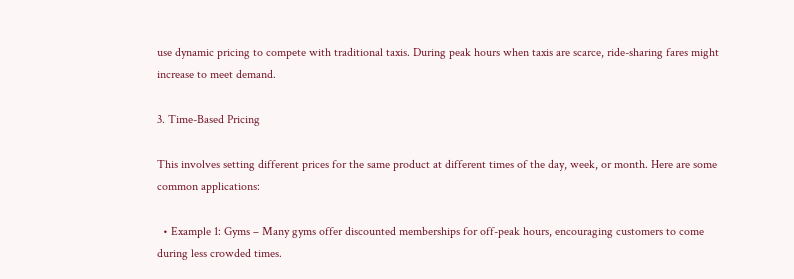use dynamic pricing to compete with traditional taxis. During peak hours when taxis are scarce, ride-sharing fares might increase to meet demand.

3. Time-Based Pricing

This involves setting different prices for the same product at different times of the day, week, or month. Here are some common applications:

  • Example 1: Gyms – Many gyms offer discounted memberships for off-peak hours, encouraging customers to come during less crowded times.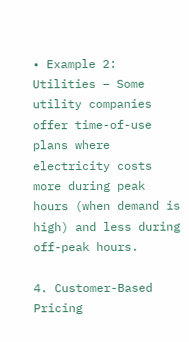• Example 2: Utilities – Some utility companies offer time-of-use plans where electricity costs more during peak hours (when demand is high) and less during off-peak hours.

4. Customer-Based Pricing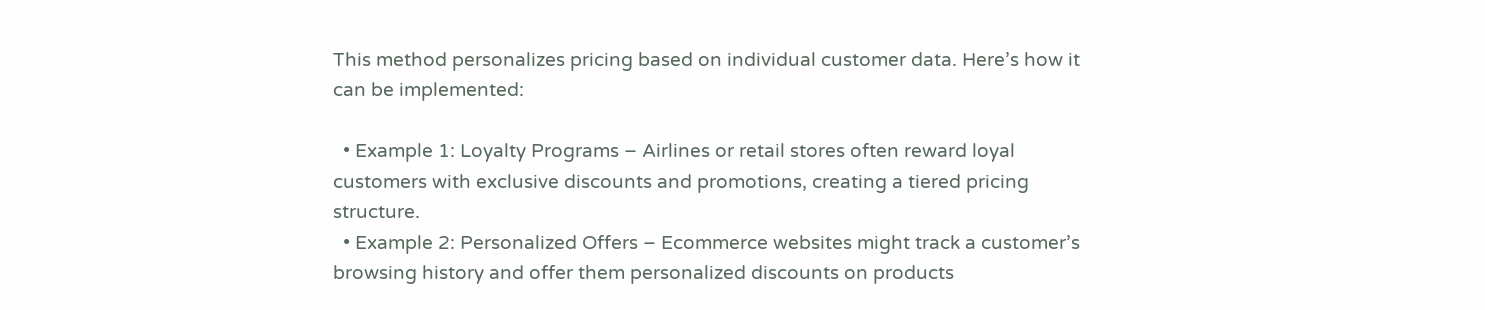This method personalizes pricing based on individual customer data. Here’s how it can be implemented:

  • Example 1: Loyalty Programs – Airlines or retail stores often reward loyal customers with exclusive discounts and promotions, creating a tiered pricing structure.
  • Example 2: Personalized Offers – Ecommerce websites might track a customer’s browsing history and offer them personalized discounts on products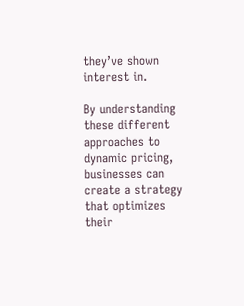they’ve shown interest in.

By understanding these different approaches to dynamic pricing, businesses can create a strategy that optimizes their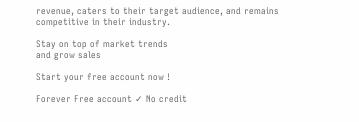revenue, caters to their target audience, and remains competitive in their industry.

Stay on top of market trends
and grow sales

Start your free account now !

Forever Free account ✓ No credit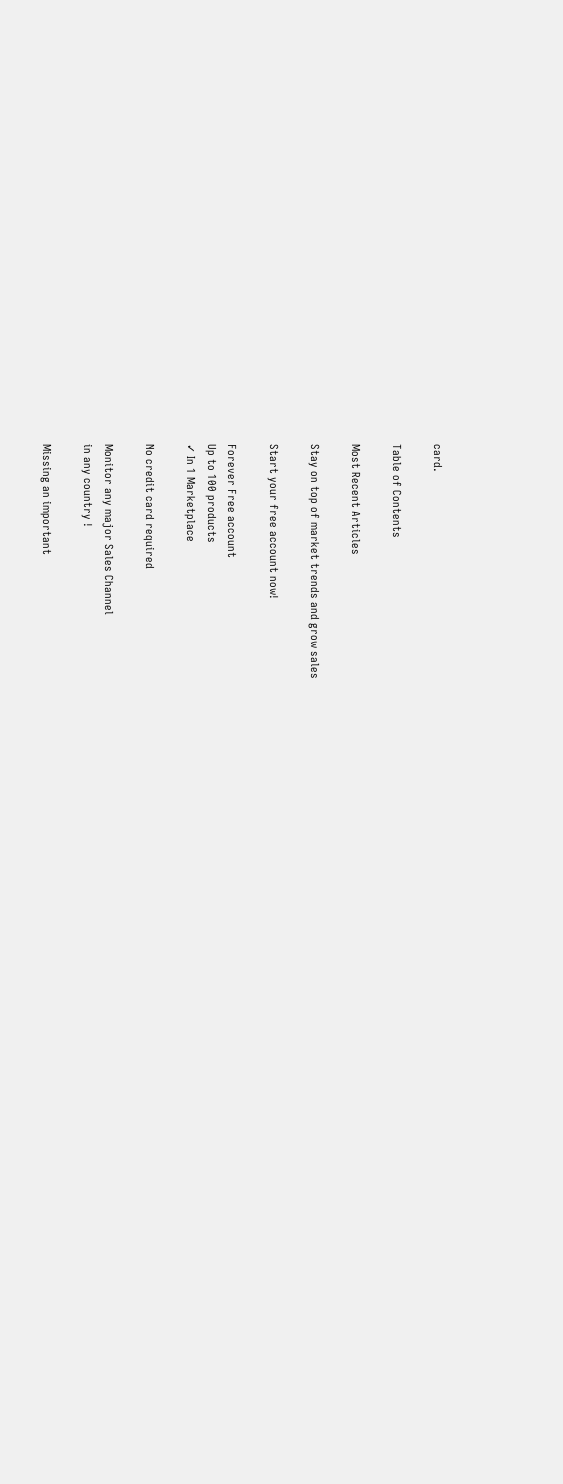card.

Table of Contents

Most Recent Articles

Stay on top of market trends and grow sales

Start your free account now!

Forever Free account
Up to 100 products
✓ In 1 Marketplace

No credit card required

Monitor any major Sales Channel
in any country !

Missing an important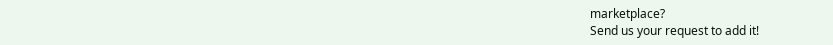marketplace?
Send us your request to add it!